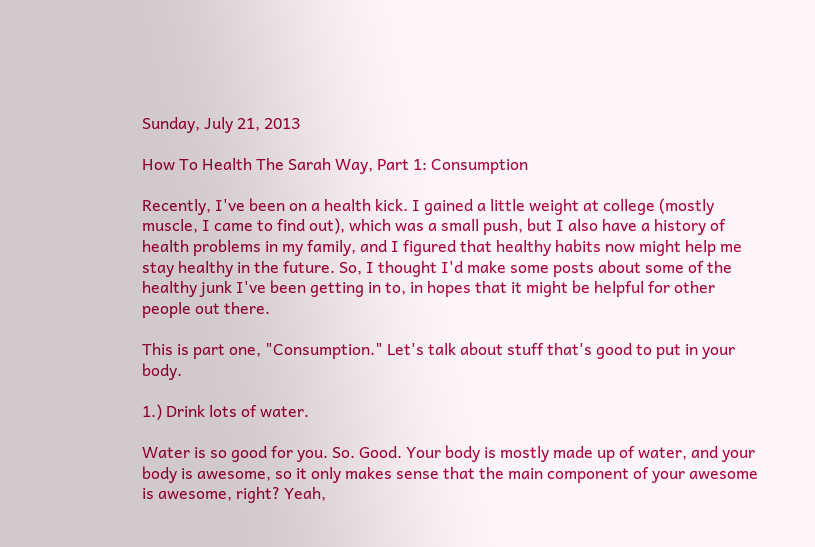Sunday, July 21, 2013

How To Health The Sarah Way, Part 1: Consumption

Recently, I've been on a health kick. I gained a little weight at college (mostly muscle, I came to find out), which was a small push, but I also have a history of health problems in my family, and I figured that healthy habits now might help me stay healthy in the future. So, I thought I'd make some posts about some of the healthy junk I've been getting in to, in hopes that it might be helpful for other people out there.

This is part one, "Consumption." Let's talk about stuff that's good to put in your body.

1.) Drink lots of water.

Water is so good for you. So. Good. Your body is mostly made up of water, and your body is awesome, so it only makes sense that the main component of your awesome is awesome, right? Yeah,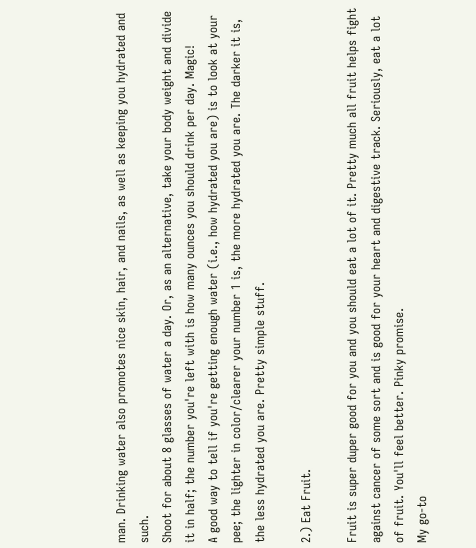man. Drinking water also promotes nice skin, hair, and nails, as well as keeping you hydrated and such.
Shoot for about 8 glasses of water a day. Or, as an alternative, take your body weight and divide it in half; the number you're left with is how many ounces you should drink per day. Magic!
A good way to tell if you're getting enough water (i.e., how hydrated you are) is to look at your pee; the lighter in color/clearer your number 1 is, the more hydrated you are. The darker it is, the less hydrated you are. Pretty simple stuff.

2.) Eat Fruit.

Fruit is super duper good for you and you should eat a lot of it. Pretty much all fruit helps fight against cancer of some sort and is good for your heart and digestive track. Seriously, eat a lot of fruit. You'll feel better. Pinky promise.
My go-to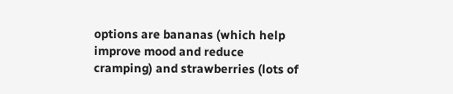options are bananas (which help improve mood and reduce cramping) and strawberries (lots of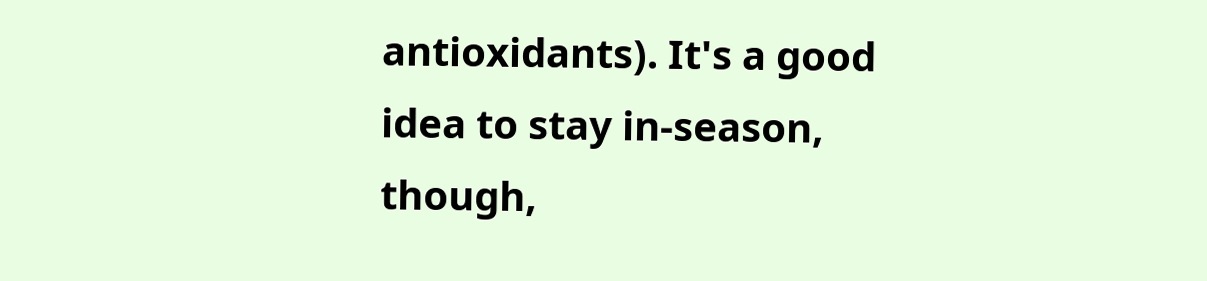antioxidants). It's a good idea to stay in-season, though,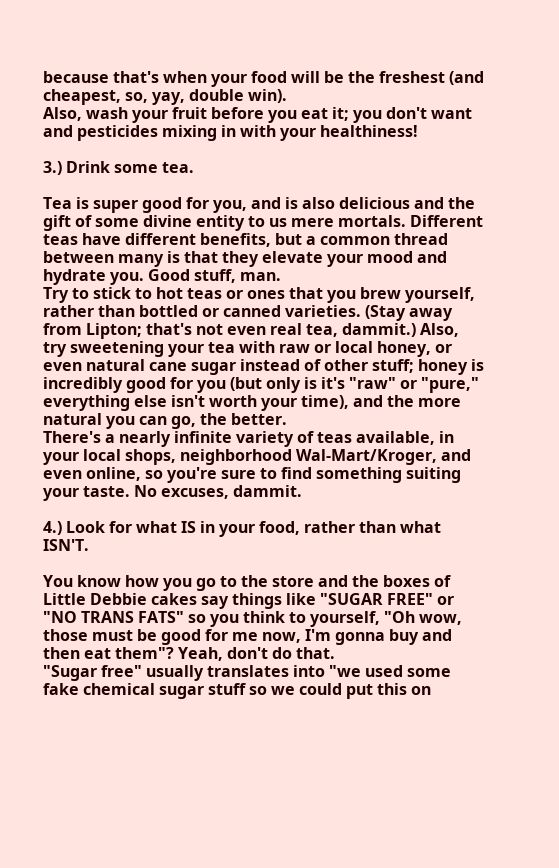because that's when your food will be the freshest (and cheapest, so, yay, double win).
Also, wash your fruit before you eat it; you don't want and pesticides mixing in with your healthiness!

3.) Drink some tea.

Tea is super good for you, and is also delicious and the gift of some divine entity to us mere mortals. Different teas have different benefits, but a common thread between many is that they elevate your mood and hydrate you. Good stuff, man.
Try to stick to hot teas or ones that you brew yourself, rather than bottled or canned varieties. (Stay away from Lipton; that's not even real tea, dammit.) Also, try sweetening your tea with raw or local honey, or even natural cane sugar instead of other stuff; honey is incredibly good for you (but only is it's "raw" or "pure," everything else isn't worth your time), and the more natural you can go, the better.
There's a nearly infinite variety of teas available, in your local shops, neighborhood Wal-Mart/Kroger, and even online, so you're sure to find something suiting your taste. No excuses, dammit.

4.) Look for what IS in your food, rather than what ISN'T.

You know how you go to the store and the boxes of Little Debbie cakes say things like "SUGAR FREE" or "NO TRANS FATS" so you think to yourself, "Oh wow, those must be good for me now, I'm gonna buy and then eat them"? Yeah, don't do that.
"Sugar free" usually translates into "we used some fake chemical sugar stuff so we could put this on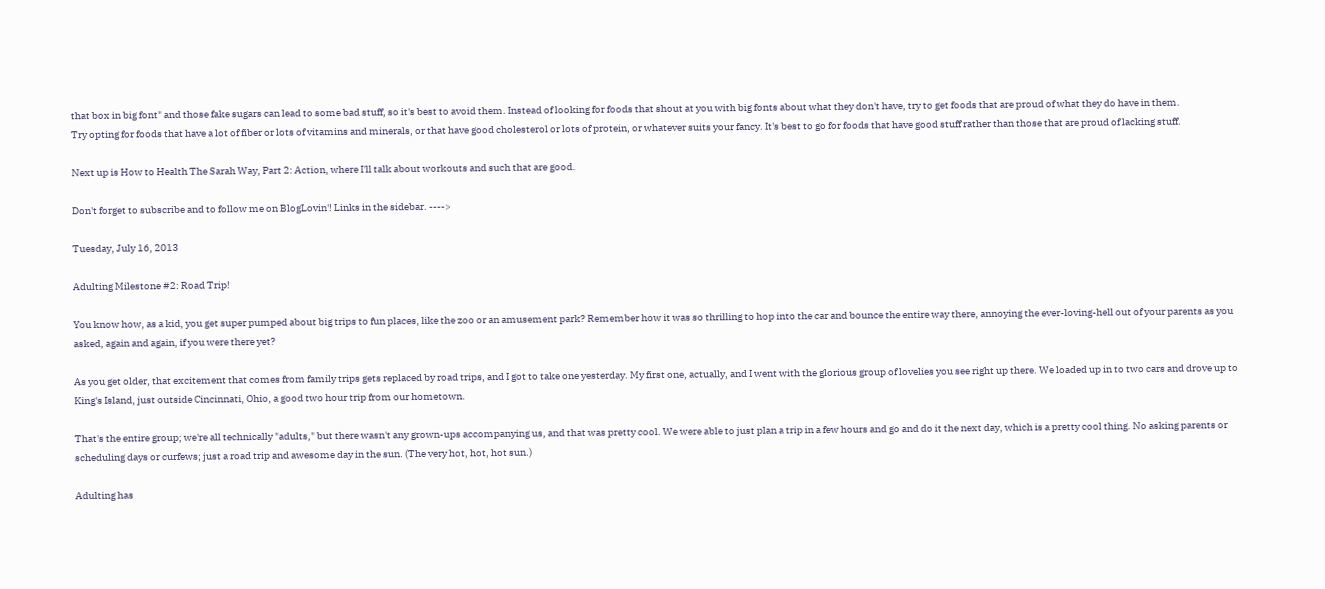that box in big font" and those fake sugars can lead to some bad stuff, so it's best to avoid them. Instead of looking for foods that shout at you with big fonts about what they don't have, try to get foods that are proud of what they do have in them.
Try opting for foods that have a lot of fiber or lots of vitamins and minerals, or that have good cholesterol or lots of protein, or whatever suits your fancy. It's best to go for foods that have good stuff rather than those that are proud of lacking stuff.

Next up is How to Health The Sarah Way, Part 2: Action, where I'll talk about workouts and such that are good.

Don't forget to subscribe and to follow me on BlogLovin'! Links in the sidebar. ---->

Tuesday, July 16, 2013

Adulting Milestone #2: Road Trip!

You know how, as a kid, you get super pumped about big trips to fun places, like the zoo or an amusement park? Remember how it was so thrilling to hop into the car and bounce the entire way there, annoying the ever-loving-hell out of your parents as you asked, again and again, if you were there yet?

As you get older, that excitement that comes from family trips gets replaced by road trips, and I got to take one yesterday. My first one, actually, and I went with the glorious group of lovelies you see right up there. We loaded up in to two cars and drove up to King's Island, just outside Cincinnati, Ohio, a good two hour trip from our hometown.

That's the entire group; we're all technically "adults," but there wasn't any grown-ups accompanying us, and that was pretty cool. We were able to just plan a trip in a few hours and go and do it the next day, which is a pretty cool thing. No asking parents or scheduling days or curfews; just a road trip and awesome day in the sun. (The very hot, hot, hot sun.)

Adulting has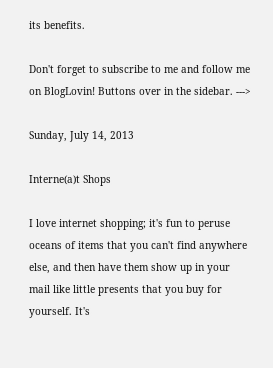its benefits.

Don't forget to subscribe to me and follow me on BlogLovin! Buttons over in the sidebar. --->

Sunday, July 14, 2013

Interne(a)t Shops

I love internet shopping; it's fun to peruse oceans of items that you can't find anywhere else, and then have them show up in your mail like little presents that you buy for yourself. It's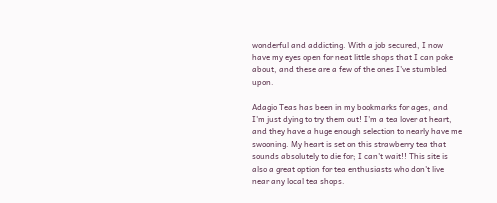wonderful and addicting. With a job secured, I now have my eyes open for neat little shops that I can poke about, and these are a few of the ones I've stumbled upon.

Adagio Teas has been in my bookmarks for ages, and I'm just dying to try them out! I'm a tea lover at heart, and they have a huge enough selection to nearly have me swooning. My heart is set on this strawberry tea that sounds absolutely to die for; I can't wait!! This site is also a great option for tea enthusiasts who don't live near any local tea shops.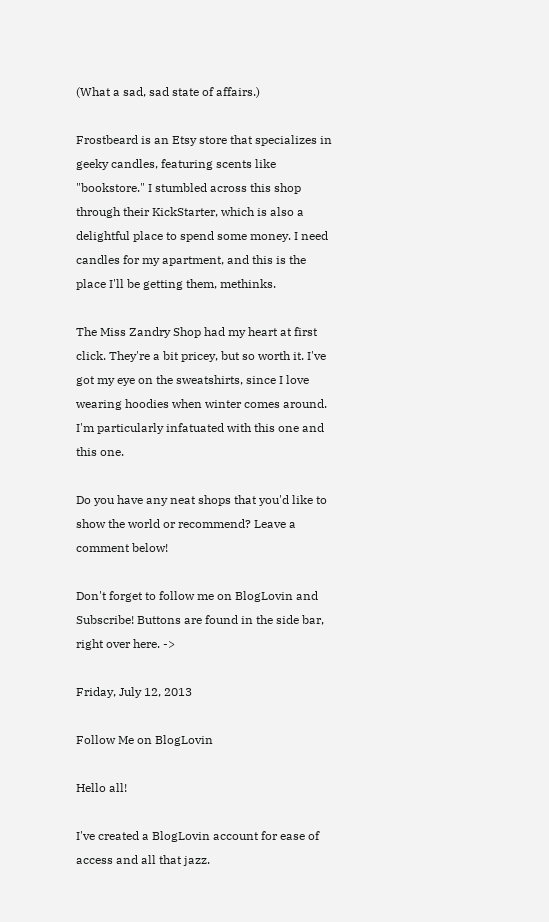(What a sad, sad state of affairs.)

Frostbeard is an Etsy store that specializes in geeky candles, featuring scents like "bookstore." I stumbled across this shop through their KickStarter, which is also a delightful place to spend some money. I need candles for my apartment, and this is the place I'll be getting them, methinks.

The Miss Zandry Shop had my heart at first click. They're a bit pricey, but so worth it. I've got my eye on the sweatshirts, since I love wearing hoodies when winter comes around. I'm particularly infatuated with this one and this one.

Do you have any neat shops that you'd like to show the world or recommend? Leave a comment below!

Don't forget to follow me on BlogLovin and Subscribe! Buttons are found in the side bar, right over here. ->

Friday, July 12, 2013

Follow Me on BlogLovin

Hello all!

I've created a BlogLovin account for ease of access and all that jazz.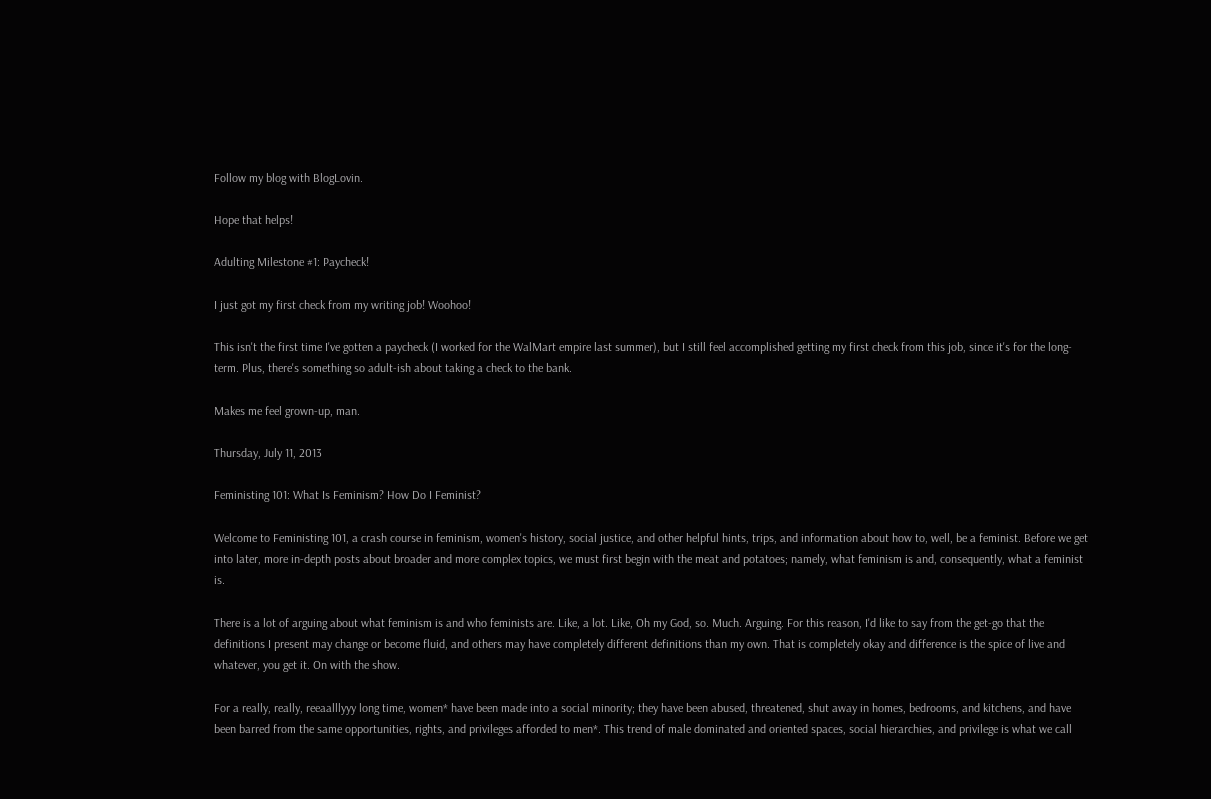Follow my blog with BlogLovin.

Hope that helps!

Adulting Milestone #1: Paycheck!

I just got my first check from my writing job! Woohoo!

This isn't the first time I've gotten a paycheck (I worked for the WalMart empire last summer), but I still feel accomplished getting my first check from this job, since it's for the long-term. Plus, there's something so adult-ish about taking a check to the bank.

Makes me feel grown-up, man.

Thursday, July 11, 2013

Feministing 101: What Is Feminism? How Do I Feminist?

Welcome to Feministing 101, a crash course in feminism, women's history, social justice, and other helpful hints, trips, and information about how to, well, be a feminist. Before we get into later, more in-depth posts about broader and more complex topics, we must first begin with the meat and potatoes; namely, what feminism is and, consequently, what a feminist is.

There is a lot of arguing about what feminism is and who feminists are. Like, a lot. Like, Oh my God, so. Much. Arguing. For this reason, I'd like to say from the get-go that the definitions I present may change or become fluid, and others may have completely different definitions than my own. That is completely okay and difference is the spice of live and whatever, you get it. On with the show.

For a really, really, reeaalllyyy long time, women* have been made into a social minority; they have been abused, threatened, shut away in homes, bedrooms, and kitchens, and have been barred from the same opportunities, rights, and privileges afforded to men*. This trend of male dominated and oriented spaces, social hierarchies, and privilege is what we call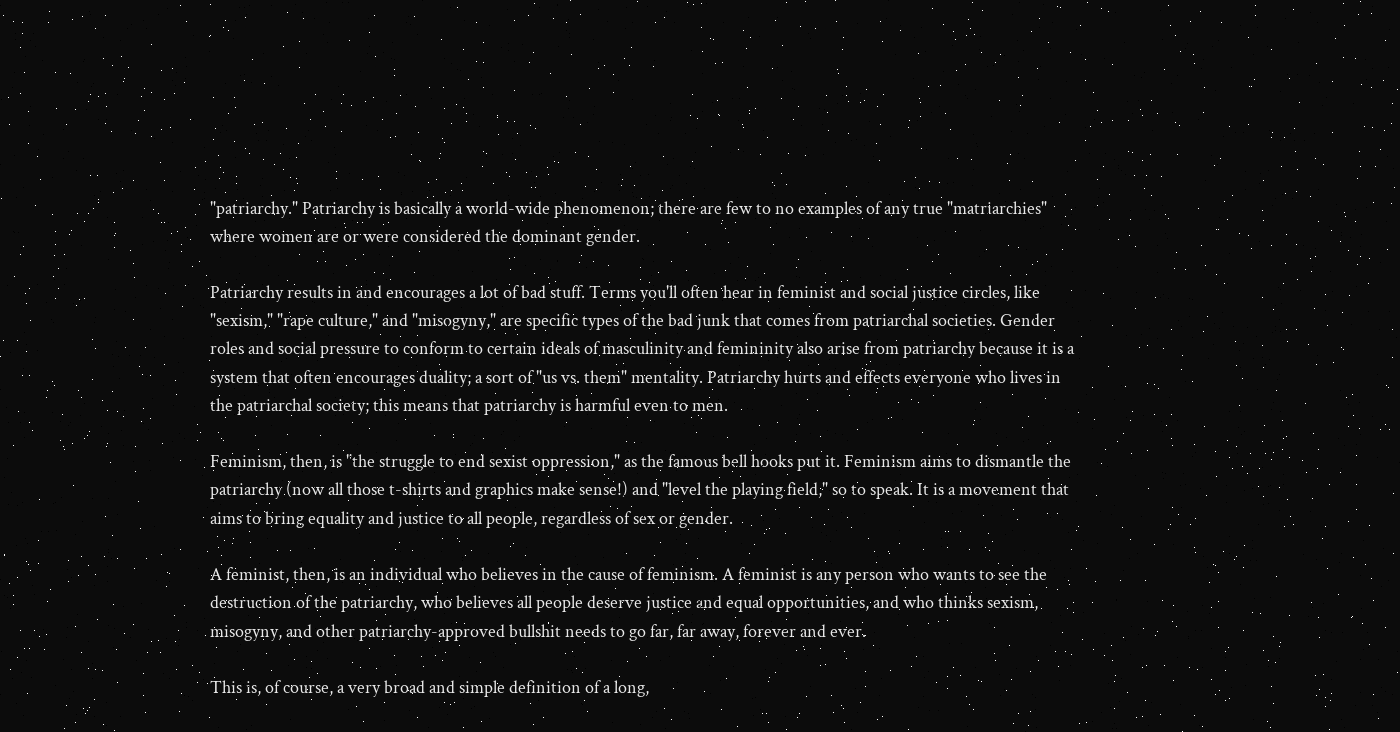"patriarchy." Patriarchy is basically a world-wide phenomenon; there are few to no examples of any true "matriarchies" where women are or were considered the dominant gender.

Patriarchy results in and encourages a lot of bad stuff. Terms you'll often hear in feminist and social justice circles, like "sexism," "rape culture," and "misogyny," are specific types of the bad junk that comes from patriarchal societies. Gender roles and social pressure to conform to certain ideals of masculinity and femininity also arise from patriarchy because it is a system that often encourages duality; a sort of "us vs. them" mentality. Patriarchy hurts and effects everyone who lives in the patriarchal society; this means that patriarchy is harmful even to men.

Feminism, then, is "the struggle to end sexist oppression," as the famous bell hooks put it. Feminism aims to dismantle the patriarchy (now all those t-shirts and graphics make sense!) and "level the playing field," so to speak. It is a movement that aims to bring equality and justice to all people, regardless of sex or gender.

A feminist, then, is an individual who believes in the cause of feminism. A feminist is any person who wants to see the destruction of the patriarchy, who believes all people deserve justice and equal opportunities, and who thinks sexism, misogyny, and other patriarchy-approved bullshit needs to go far, far away, forever and ever.

This is, of course, a very broad and simple definition of a long,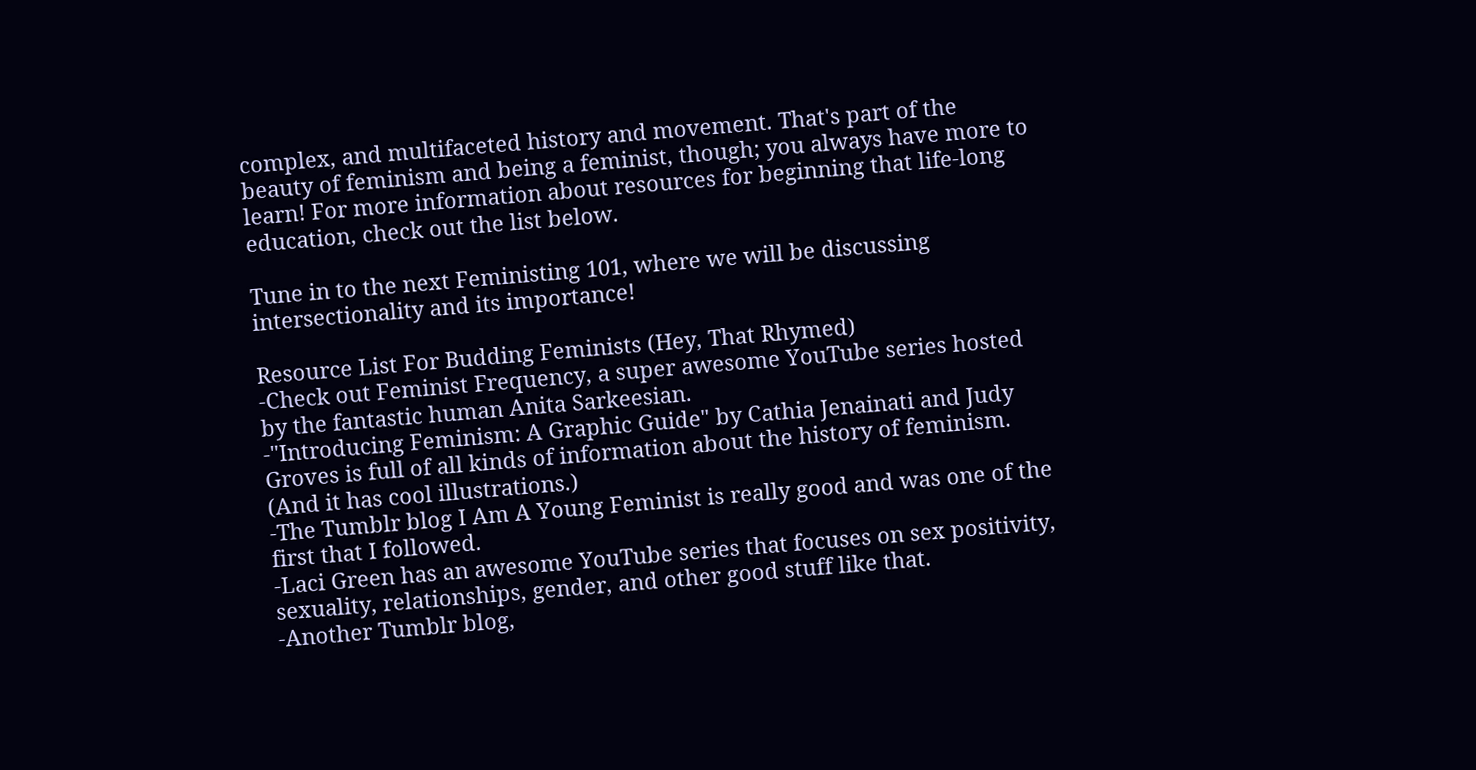complex, and multifaceted history and movement. That's part of the beauty of feminism and being a feminist, though; you always have more to learn! For more information about resources for beginning that life-long education, check out the list below.

Tune in to the next Feministing 101, where we will be discussing intersectionality and its importance!

Resource List For Budding Feminists (Hey, That Rhymed)
-Check out Feminist Frequency, a super awesome YouTube series hosted by the fantastic human Anita Sarkeesian.
-"Introducing Feminism: A Graphic Guide" by Cathia Jenainati and Judy Groves is full of all kinds of information about the history of feminism. (And it has cool illustrations.)
-The Tumblr blog I Am A Young Feminist is really good and was one of the first that I followed.
-Laci Green has an awesome YouTube series that focuses on sex positivity, sexuality, relationships, gender, and other good stuff like that.
-Another Tumblr blog,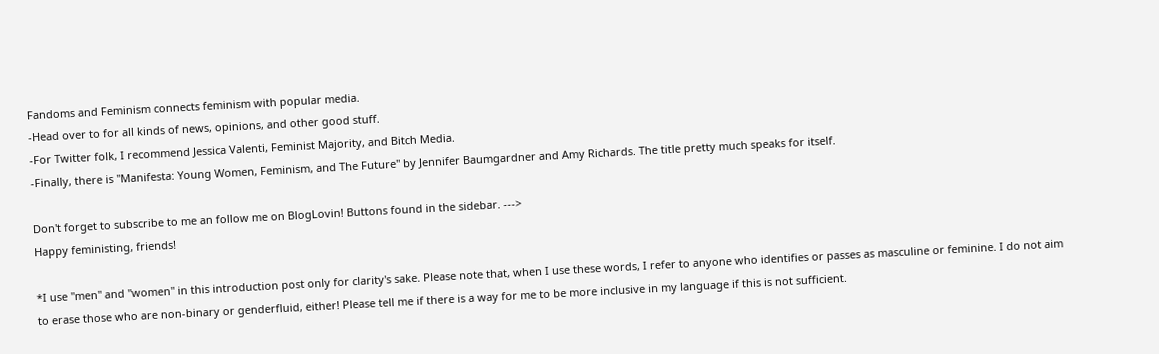Fandoms and Feminism connects feminism with popular media.
-Head over to for all kinds of news, opinions, and other good stuff.
-For Twitter folk, I recommend Jessica Valenti, Feminist Majority, and Bitch Media.
-Finally, there is "Manifesta: Young Women, Feminism, and The Future" by Jennifer Baumgardner and Amy Richards. The title pretty much speaks for itself.

Don't forget to subscribe to me an follow me on BlogLovin! Buttons found in the sidebar. --->
Happy feministing, friends!

*I use "men" and "women" in this introduction post only for clarity's sake. Please note that, when I use these words, I refer to anyone who identifies or passes as masculine or feminine. I do not aim to erase those who are non-binary or genderfluid, either! Please tell me if there is a way for me to be more inclusive in my language if this is not sufficient.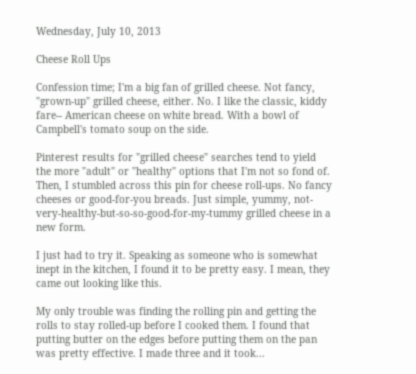Wednesday, July 10, 2013

Cheese Roll Ups

Confession time; I'm a big fan of grilled cheese. Not fancy, "grown-up" grilled cheese, either. No. I like the classic, kiddy fare-- American cheese on white bread. With a bowl of Campbell's tomato soup on the side.

Pinterest results for "grilled cheese" searches tend to yield the more "adult" or "healthy" options that I'm not so fond of. Then, I stumbled across this pin for cheese roll-ups. No fancy cheeses or good-for-you breads. Just simple, yummy, not-very-healthy-but-so-so-good-for-my-tummy grilled cheese in a new form.

I just had to try it. Speaking as someone who is somewhat inept in the kitchen, I found it to be pretty easy. I mean, they came out looking like this.

My only trouble was finding the rolling pin and getting the rolls to stay rolled-up before I cooked them. I found that putting butter on the edges before putting them on the pan was pretty effective. I made three and it took...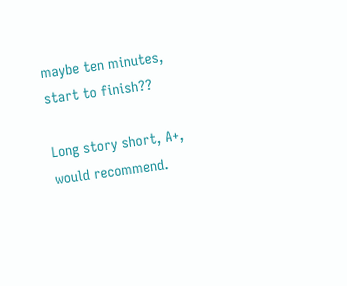maybe ten minutes, start to finish??

Long story short, A+, would recommend.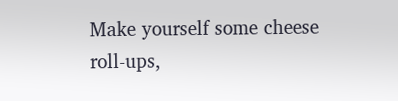Make yourself some cheese roll-ups,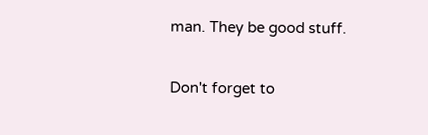man. They be good stuff.

Don't forget to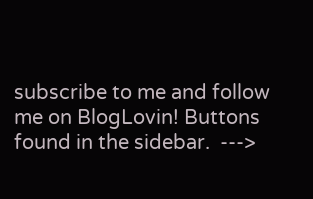subscribe to me and follow me on BlogLovin! Buttons found in the sidebar.  --->